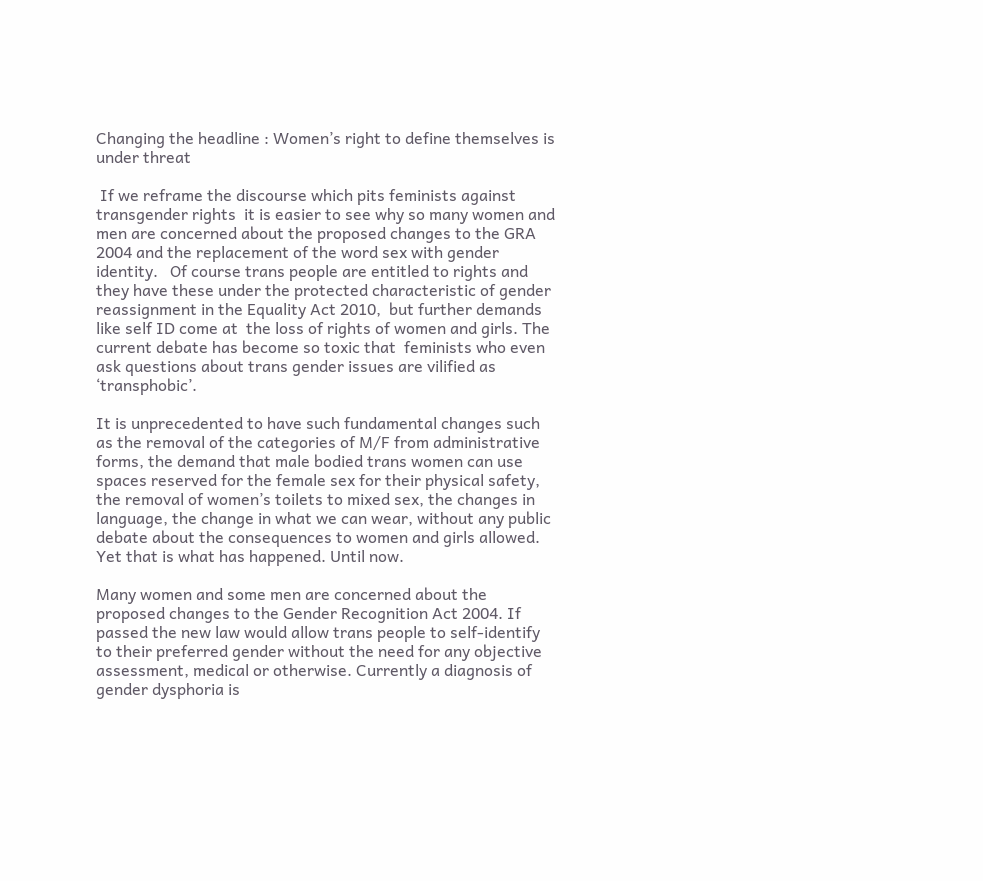Changing the headline : Women’s right to define themselves is under threat

 If we reframe the discourse which pits feminists against transgender rights  it is easier to see why so many women and men are concerned about the proposed changes to the GRA 2004 and the replacement of the word sex with gender identity.   Of course trans people are entitled to rights and they have these under the protected characteristic of gender reassignment in the Equality Act 2010,  but further demands like self ID come at  the loss of rights of women and girls. The current debate has become so toxic that  feminists who even ask questions about trans gender issues are vilified as ‘transphobic’.

It is unprecedented to have such fundamental changes such as the removal of the categories of M/F from administrative forms, the demand that male bodied trans women can use spaces reserved for the female sex for their physical safety, the removal of women’s toilets to mixed sex, the changes in language, the change in what we can wear, without any public debate about the consequences to women and girls allowed.  Yet that is what has happened. Until now.

Many women and some men are concerned about the proposed changes to the Gender Recognition Act 2004. If passed the new law would allow trans people to self-identify to their preferred gender without the need for any objective assessment, medical or otherwise. Currently a diagnosis of gender dysphoria is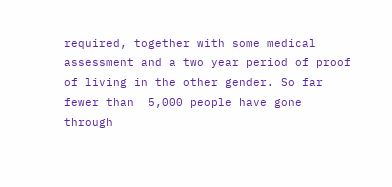required, together with some medical assessment and a two year period of proof of living in the other gender. So far fewer than  5,000 people have gone through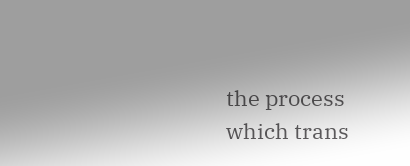the process which trans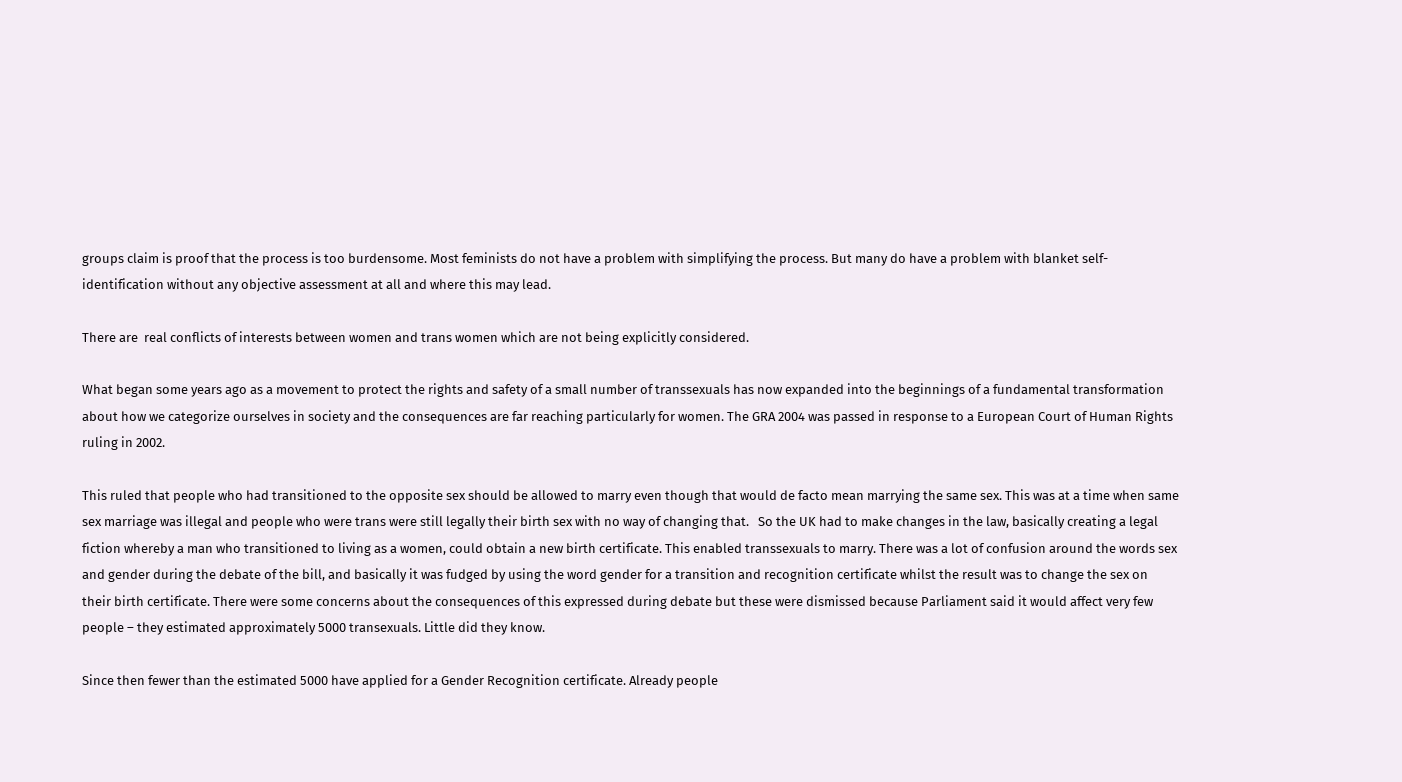groups claim is proof that the process is too burdensome. Most feminists do not have a problem with simplifying the process. But many do have a problem with blanket self-identification without any objective assessment at all and where this may lead.

There are  real conflicts of interests between women and trans women which are not being explicitly considered.

What began some years ago as a movement to protect the rights and safety of a small number of transsexuals has now expanded into the beginnings of a fundamental transformation about how we categorize ourselves in society and the consequences are far reaching particularly for women. The GRA 2004 was passed in response to a European Court of Human Rights ruling in 2002.

This ruled that people who had transitioned to the opposite sex should be allowed to marry even though that would de facto mean marrying the same sex. This was at a time when same sex marriage was illegal and people who were trans were still legally their birth sex with no way of changing that.   So the UK had to make changes in the law, basically creating a legal fiction whereby a man who transitioned to living as a women, could obtain a new birth certificate. This enabled transsexuals to marry. There was a lot of confusion around the words sex and gender during the debate of the bill, and basically it was fudged by using the word gender for a transition and recognition certificate whilst the result was to change the sex on their birth certificate. There were some concerns about the consequences of this expressed during debate but these were dismissed because Parliament said it would affect very few people – they estimated approximately 5000 transexuals. Little did they know.

Since then fewer than the estimated 5000 have applied for a Gender Recognition certificate. Already people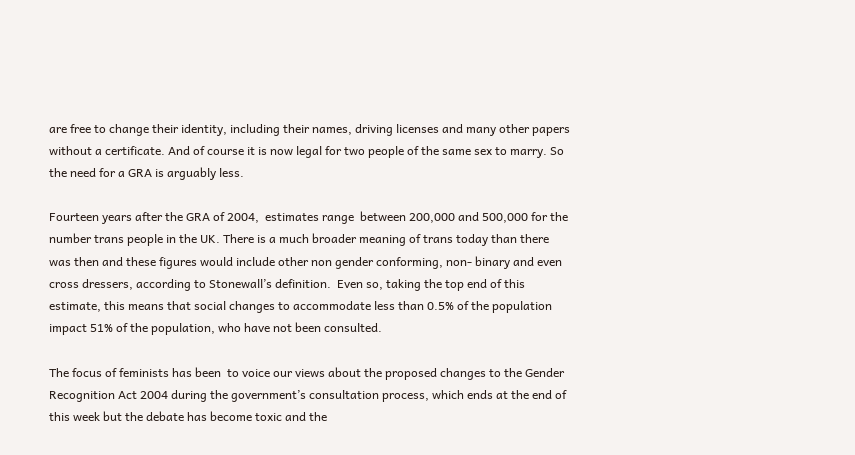are free to change their identity, including their names, driving licenses and many other papers without a certificate. And of course it is now legal for two people of the same sex to marry. So the need for a GRA is arguably less.

Fourteen years after the GRA of 2004,  estimates range  between 200,000 and 500,000 for the number trans people in the UK. There is a much broader meaning of trans today than there was then and these figures would include other non gender conforming, non- binary and even cross dressers, according to Stonewall’s definition.  Even so, taking the top end of this estimate, this means that social changes to accommodate less than 0.5% of the population impact 51% of the population, who have not been consulted.

The focus of feminists has been  to voice our views about the proposed changes to the Gender Recognition Act 2004 during the government’s consultation process, which ends at the end of this week but the debate has become toxic and the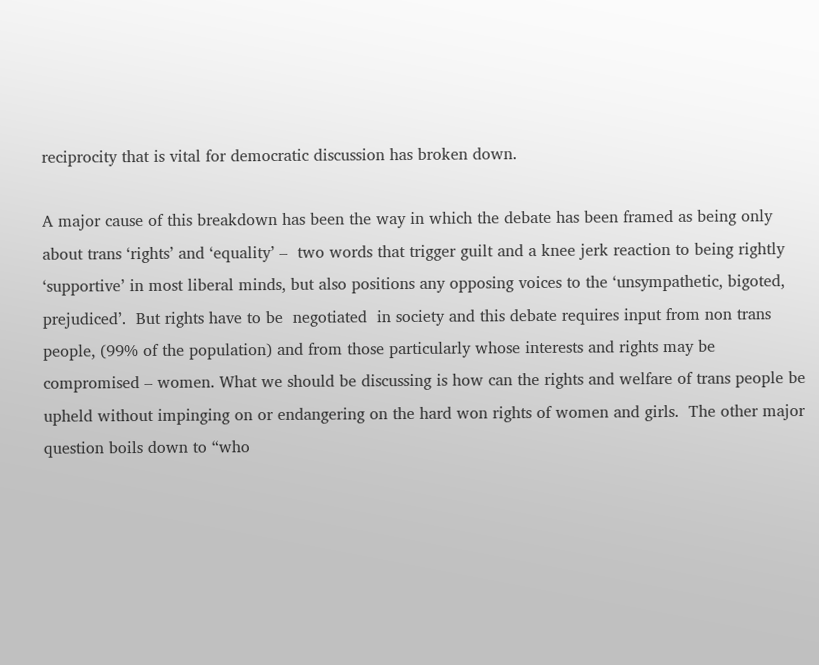reciprocity that is vital for democratic discussion has broken down.

A major cause of this breakdown has been the way in which the debate has been framed as being only about trans ‘rights’ and ‘equality’ –  two words that trigger guilt and a knee jerk reaction to being rightly ‘supportive’ in most liberal minds, but also positions any opposing voices to the ‘unsympathetic, bigoted, prejudiced’.  But rights have to be  negotiated  in society and this debate requires input from non trans people, (99% of the population) and from those particularly whose interests and rights may be compromised – women. What we should be discussing is how can the rights and welfare of trans people be upheld without impinging on or endangering on the hard won rights of women and girls.  The other major question boils down to “who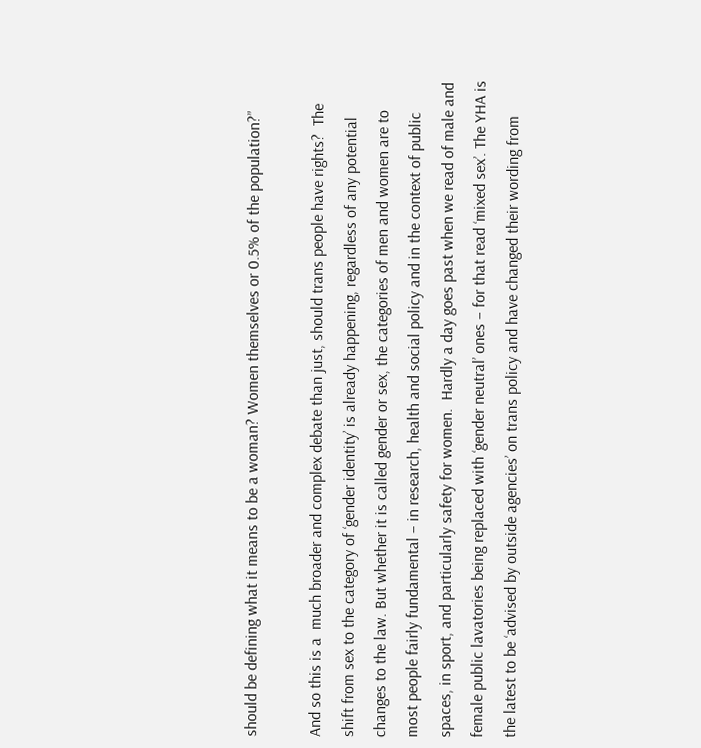should be defining what it means to be a woman? Women themselves or 0.5% of the population?”

And so this is a  much broader and complex debate than just, should trans people have rights?  The shift from sex to the category of ‘gender identity’ is already happening, regardless of any potential changes to the law. But whether it is called gender or sex, the categories of men and women are to most people fairly fundamental – in research, health and social policy and in the context of public spaces, in sport, and particularly safety for women.  Hardly a day goes past when we read of male and female public lavatories being replaced with ‘gender neutral’ ones – for that read ‘mixed sex’. The YHA is the latest to be ‘advised by outside agencies’ on trans policy and have changed their wording from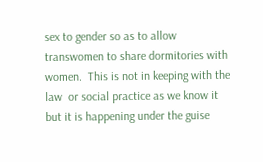sex to gender so as to allow transwomen to share dormitories with women.  This is not in keeping with the law  or social practice as we know it but it is happening under the guise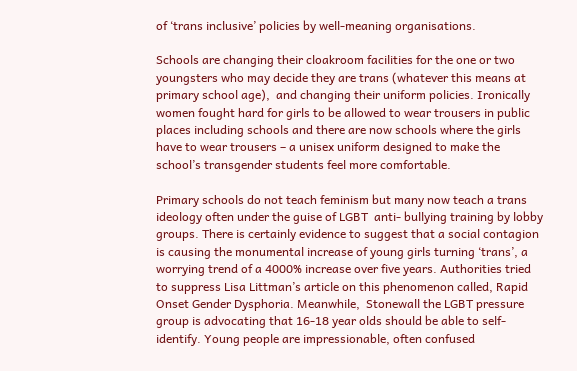of ‘trans inclusive’ policies by well-meaning organisations.

Schools are changing their cloakroom facilities for the one or two youngsters who may decide they are trans (whatever this means at primary school age),  and changing their uniform policies. Ironically women fought hard for girls to be allowed to wear trousers in public places including schools and there are now schools where the girls have to wear trousers – a unisex uniform designed to make the school’s transgender students feel more comfortable.

Primary schools do not teach feminism but many now teach a trans ideology often under the guise of LGBT  anti- bullying training by lobby groups. There is certainly evidence to suggest that a social contagion is causing the monumental increase of young girls turning ‘trans’, a worrying trend of a 4000% increase over five years. Authorities tried to suppress Lisa Littman’s article on this phenomenon called, Rapid Onset Gender Dysphoria. Meanwhile,  Stonewall the LGBT pressure group is advocating that 16-18 year olds should be able to self-identify. Young people are impressionable, often confused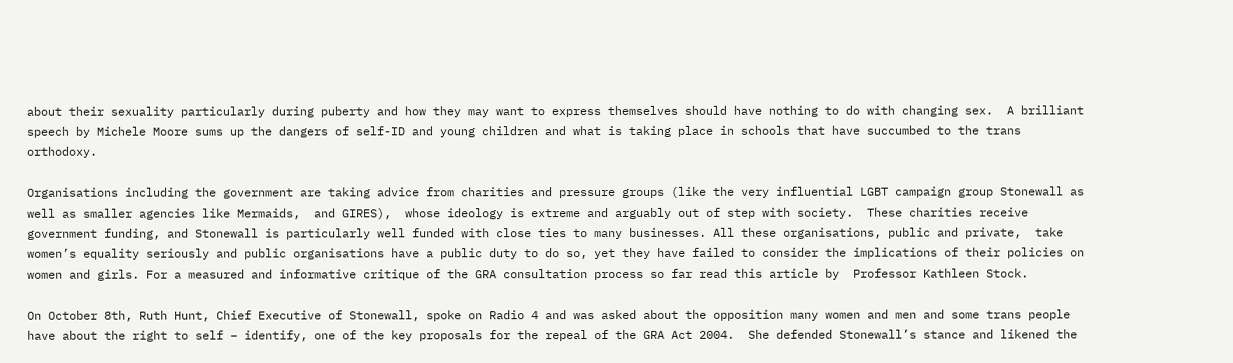about their sexuality particularly during puberty and how they may want to express themselves should have nothing to do with changing sex.  A brilliant speech by Michele Moore sums up the dangers of self-ID and young children and what is taking place in schools that have succumbed to the trans orthodoxy.

Organisations including the government are taking advice from charities and pressure groups (like the very influential LGBT campaign group Stonewall as well as smaller agencies like Mermaids,  and GIRES),  whose ideology is extreme and arguably out of step with society.  These charities receive government funding, and Stonewall is particularly well funded with close ties to many businesses. All these organisations, public and private,  take women’s equality seriously and public organisations have a public duty to do so, yet they have failed to consider the implications of their policies on women and girls. For a measured and informative critique of the GRA consultation process so far read this article by  Professor Kathleen Stock.

On October 8th, Ruth Hunt, Chief Executive of Stonewall, spoke on Radio 4 and was asked about the opposition many women and men and some trans people have about the right to self – identify, one of the key proposals for the repeal of the GRA Act 2004.  She defended Stonewall’s stance and likened the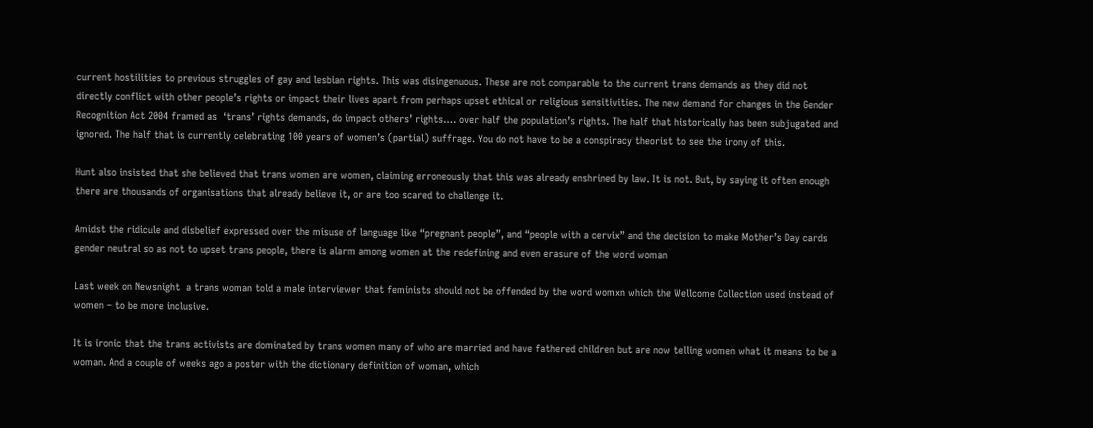current hostilities to previous struggles of gay and lesbian rights. This was disingenuous. These are not comparable to the current trans demands as they did not directly conflict with other people’s rights or impact their lives apart from perhaps upset ethical or religious sensitivities. The new demand for changes in the Gender Recognition Act 2004 framed as  ‘trans’ rights demands, do impact others’ rights…. over half the population’s rights. The half that historically has been subjugated and ignored. The half that is currently celebrating 100 years of women’s (partial) suffrage. You do not have to be a conspiracy theorist to see the irony of this.

Hunt also insisted that she believed that trans women are women, claiming erroneously that this was already enshrined by law. It is not. But, by saying it often enough there are thousands of organisations that already believe it, or are too scared to challenge it.

Amidst the ridicule and disbelief expressed over the misuse of language like “pregnant people”, and “people with a cervix” and the decision to make Mother’s Day cards gender neutral so as not to upset trans people, there is alarm among women at the redefining and even erasure of the word woman

Last week on Newsnight  a trans woman told a male interviewer that feminists should not be offended by the word womxn which the Wellcome Collection used instead of women – to be more inclusive.

It is ironic that the trans activists are dominated by trans women many of who are married and have fathered children but are now telling women what it means to be a woman. And a couple of weeks ago a poster with the dictionary definition of woman, which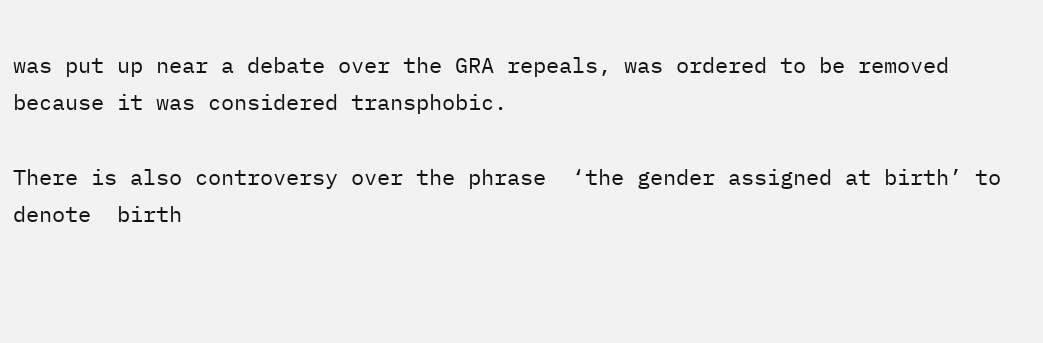was put up near a debate over the GRA repeals, was ordered to be removed because it was considered transphobic.

There is also controversy over the phrase  ‘the gender assigned at birth’ to denote  birth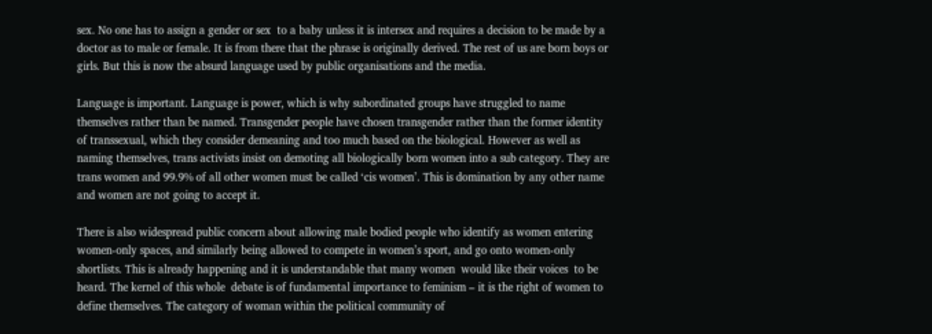sex. No one has to assign a gender or sex  to a baby unless it is intersex and requires a decision to be made by a doctor as to male or female. It is from there that the phrase is originally derived. The rest of us are born boys or girls. But this is now the absurd language used by public organisations and the media.

Language is important. Language is power, which is why subordinated groups have struggled to name themselves rather than be named. Transgender people have chosen transgender rather than the former identity of transsexual, which they consider demeaning and too much based on the biological. However as well as naming themselves, trans activists insist on demoting all biologically born women into a sub category. They are trans women and 99.9% of all other women must be called ‘cis women’. This is domination by any other name and women are not going to accept it.

There is also widespread public concern about allowing male bodied people who identify as women entering women-only spaces, and similarly being allowed to compete in women’s sport, and go onto women-only shortlists. This is already happening and it is understandable that many women  would like their voices  to be heard. The kernel of this whole  debate is of fundamental importance to feminism – it is the right of women to define themselves. The category of woman within the political community of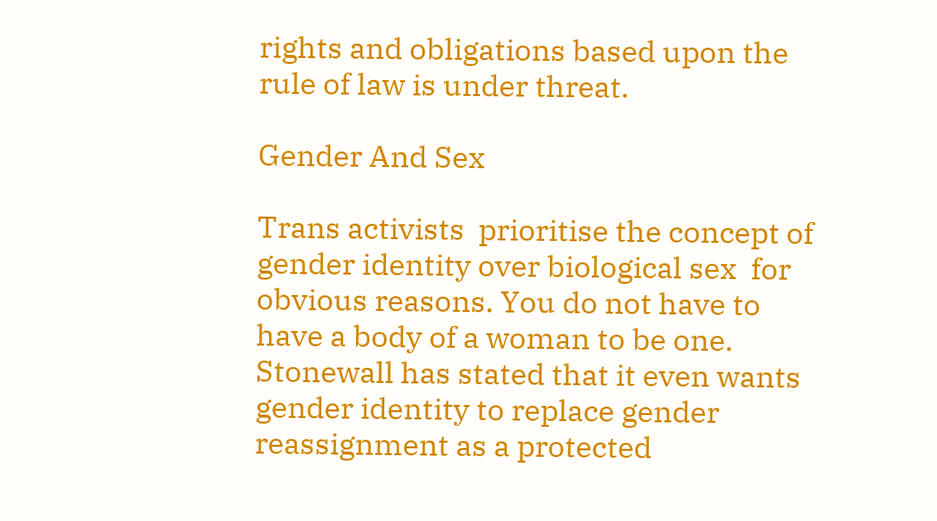rights and obligations based upon the rule of law is under threat.

Gender And Sex

Trans activists  prioritise the concept of gender identity over biological sex  for obvious reasons. You do not have to have a body of a woman to be one.  Stonewall has stated that it even wants gender identity to replace gender reassignment as a protected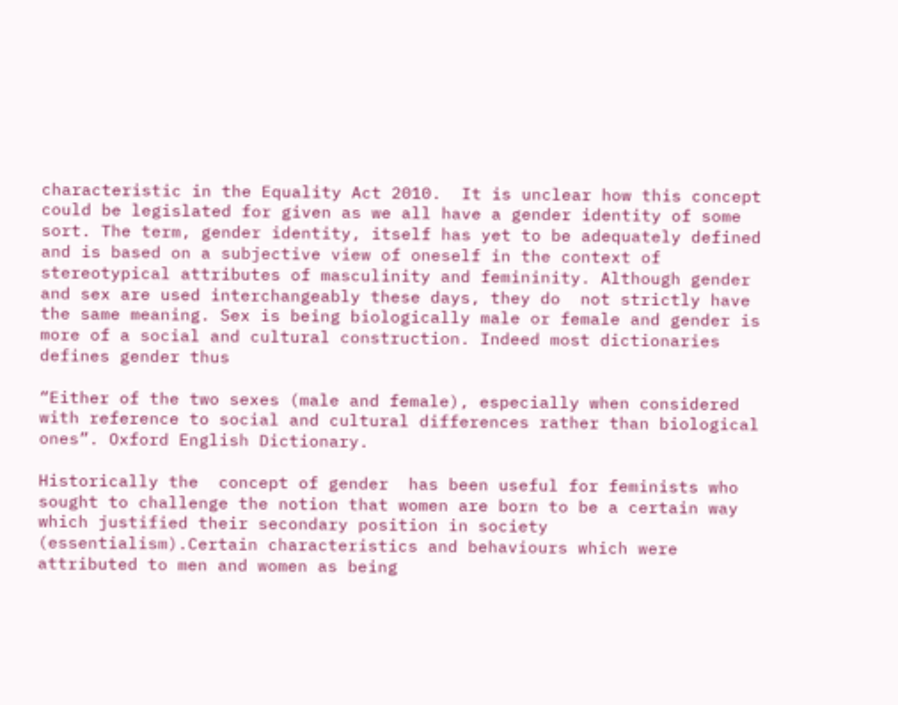characteristic in the Equality Act 2010.  It is unclear how this concept could be legislated for given as we all have a gender identity of some sort. The term, gender identity, itself has yet to be adequately defined and is based on a subjective view of oneself in the context of stereotypical attributes of masculinity and femininity. Although gender and sex are used interchangeably these days, they do  not strictly have the same meaning. Sex is being biologically male or female and gender is more of a social and cultural construction. Indeed most dictionaries defines gender thus

“Either of the two sexes (male and female), especially when considered with reference to social and cultural differences rather than biological ones”. Oxford English Dictionary.

Historically the  concept of gender  has been useful for feminists who sought to challenge the notion that women are born to be a certain way which justified their secondary position in society (essentialism).Certain characteristics and behaviours which were attributed to men and women as being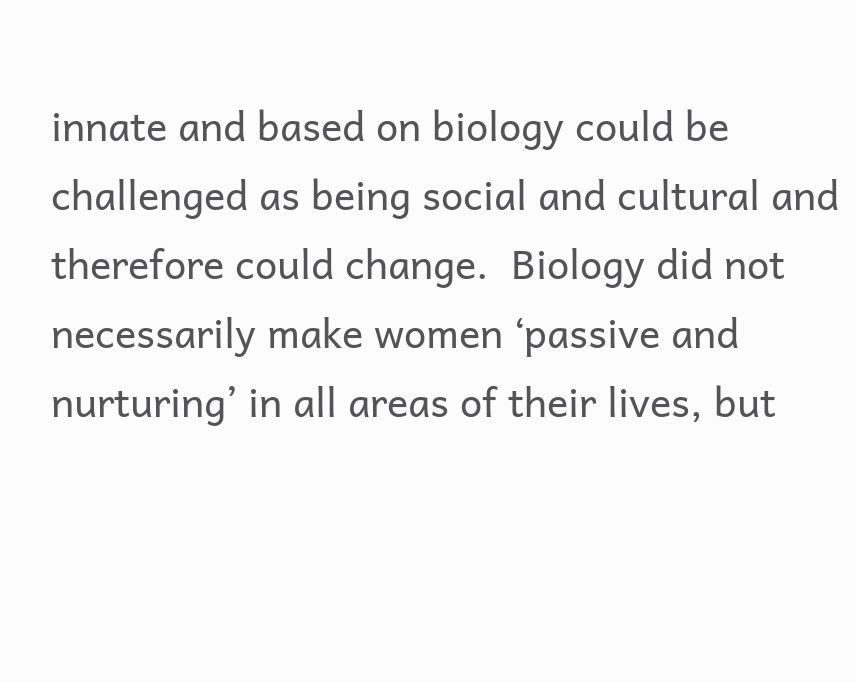innate and based on biology could be challenged as being social and cultural and therefore could change.  Biology did not necessarily make women ‘passive and nurturing’ in all areas of their lives, but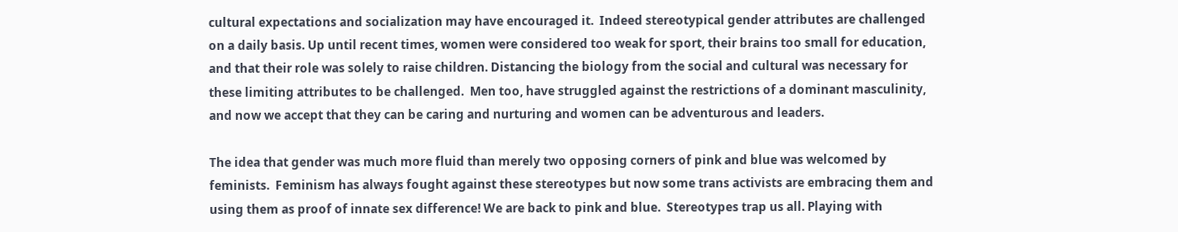cultural expectations and socialization may have encouraged it.  Indeed stereotypical gender attributes are challenged on a daily basis. Up until recent times, women were considered too weak for sport, their brains too small for education, and that their role was solely to raise children. Distancing the biology from the social and cultural was necessary for these limiting attributes to be challenged.  Men too, have struggled against the restrictions of a dominant masculinity, and now we accept that they can be caring and nurturing and women can be adventurous and leaders.

The idea that gender was much more fluid than merely two opposing corners of pink and blue was welcomed by feminists.  Feminism has always fought against these stereotypes but now some trans activists are embracing them and using them as proof of innate sex difference! We are back to pink and blue.  Stereotypes trap us all. Playing with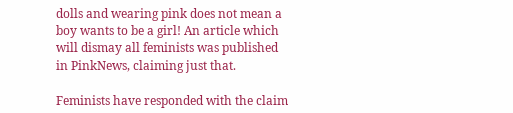dolls and wearing pink does not mean a boy wants to be a girl! An article which will dismay all feminists was published in PinkNews, claiming just that.

Feminists have responded with the claim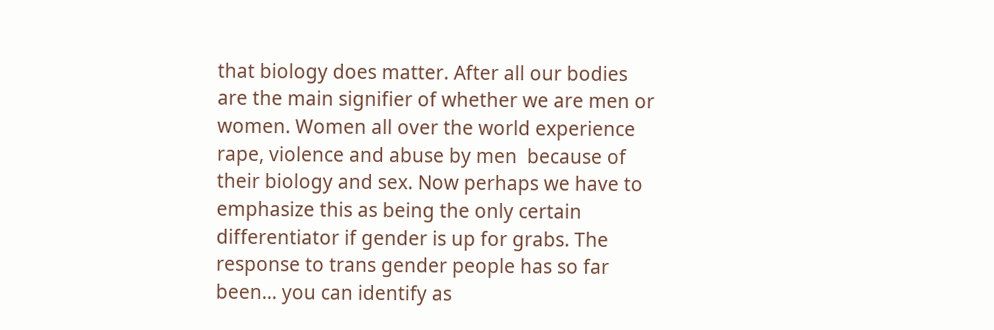that biology does matter. After all our bodies are the main signifier of whether we are men or women. Women all over the world experience rape, violence and abuse by men  because of their biology and sex. Now perhaps we have to emphasize this as being the only certain differentiator if gender is up for grabs. The response to trans gender people has so far been… you can identify as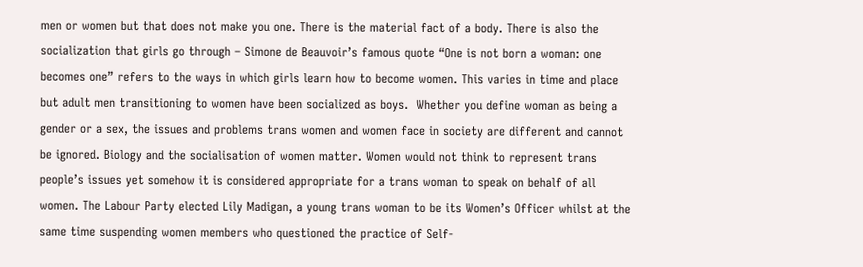men or women but that does not make you one. There is the material fact of a body. There is also the socialization that girls go through – Simone de Beauvoir’s famous quote “One is not born a woman: one becomes one” refers to the ways in which girls learn how to become women. This varies in time and place but adult men transitioning to women have been socialized as boys.  Whether you define woman as being a gender or a sex, the issues and problems trans women and women face in society are different and cannot be ignored. Biology and the socialisation of women matter. Women would not think to represent trans people’s issues yet somehow it is considered appropriate for a trans woman to speak on behalf of all women. The Labour Party elected Lily Madigan, a young trans woman to be its Women’s Officer whilst at the same time suspending women members who questioned the practice of Self-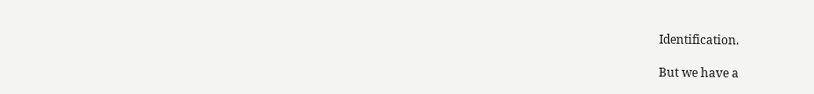Identification.

But we have a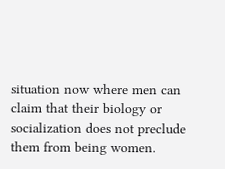situation now where men can claim that their biology or socialization does not preclude them from being women.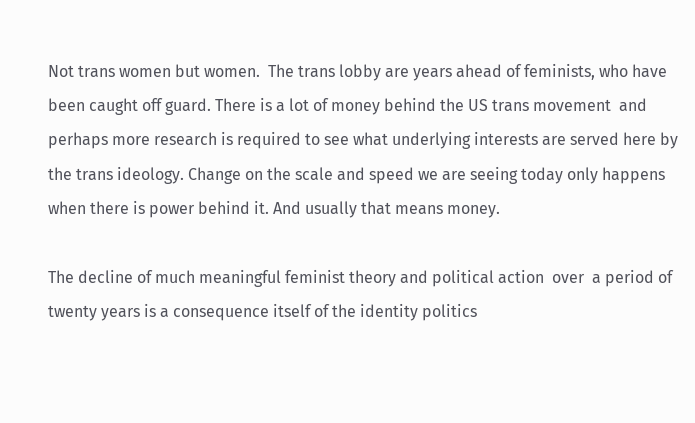Not trans women but women.  The trans lobby are years ahead of feminists, who have been caught off guard. There is a lot of money behind the US trans movement  and perhaps more research is required to see what underlying interests are served here by the trans ideology. Change on the scale and speed we are seeing today only happens when there is power behind it. And usually that means money.

The decline of much meaningful feminist theory and political action  over  a period of twenty years is a consequence itself of the identity politics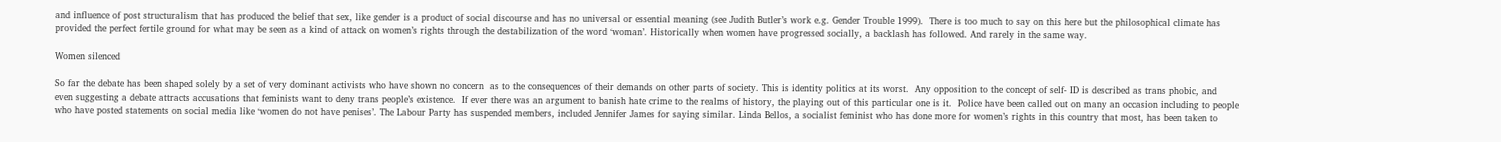and influence of post structuralism that has produced the belief that sex, like gender is a product of social discourse and has no universal or essential meaning (see Judith Butler’s work e.g. Gender Trouble 1999).  There is too much to say on this here but the philosophical climate has provided the perfect fertile ground for what may be seen as a kind of attack on women’s rights through the destabilization of the word ‘woman’. Historically when women have progressed socially, a backlash has followed. And rarely in the same way.

Women silenced

So far the debate has been shaped solely by a set of very dominant activists who have shown no concern  as to the consequences of their demands on other parts of society. This is identity politics at its worst.  Any opposition to the concept of self- ID is described as trans phobic, and  even suggesting a debate attracts accusations that feminists want to deny trans people’s existence.  If ever there was an argument to banish hate crime to the realms of history, the playing out of this particular one is it.  Police have been called out on many an occasion including to people who have posted statements on social media like ‘women do not have penises’. The Labour Party has suspended members, included Jennifer James for saying similar. Linda Bellos, a socialist feminist who has done more for women’s rights in this country that most, has been taken to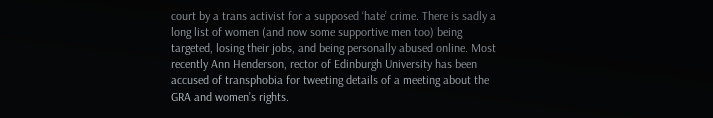court by a trans activist for a supposed ‘hate’ crime. There is sadly a long list of women (and now some supportive men too) being targeted, losing their jobs, and being personally abused online. Most recently Ann Henderson, rector of Edinburgh University has been accused of transphobia for tweeting details of a meeting about the GRA and women’s rights.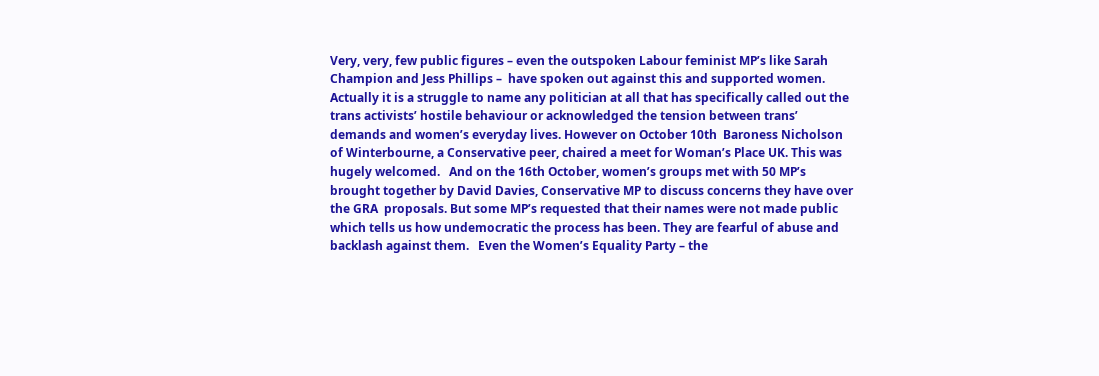Very, very, few public figures – even the outspoken Labour feminist MP’s like Sarah Champion and Jess Phillips –  have spoken out against this and supported women. Actually it is a struggle to name any politician at all that has specifically called out the trans activists’ hostile behaviour or acknowledged the tension between trans’ demands and women’s everyday lives. However on October 10th  Baroness Nicholson of Winterbourne, a Conservative peer, chaired a meet for Woman’s Place UK. This was hugely welcomed.   And on the 16th October, women’s groups met with 50 MP’s brought together by David Davies, Conservative MP to discuss concerns they have over the GRA  proposals. But some MP’s requested that their names were not made public which tells us how undemocratic the process has been. They are fearful of abuse and backlash against them.   Even the Women’s Equality Party – the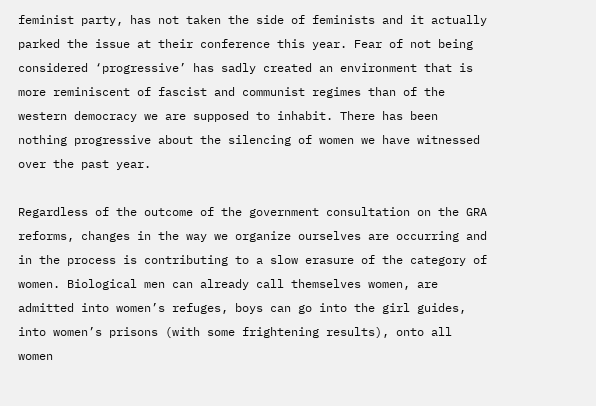feminist party, has not taken the side of feminists and it actually parked the issue at their conference this year. Fear of not being considered ‘progressive’ has sadly created an environment that is more reminiscent of fascist and communist regimes than of the western democracy we are supposed to inhabit. There has been nothing progressive about the silencing of women we have witnessed over the past year.

Regardless of the outcome of the government consultation on the GRA reforms, changes in the way we organize ourselves are occurring and in the process is contributing to a slow erasure of the category of women. Biological men can already call themselves women, are admitted into women’s refuges, boys can go into the girl guides, into women’s prisons (with some frightening results), onto all women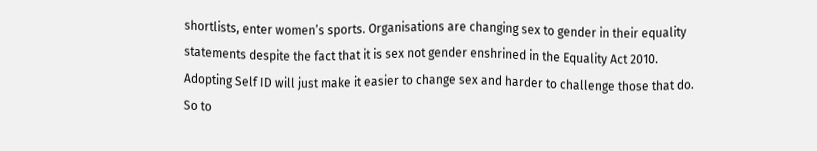shortlists, enter women’s sports. Organisations are changing sex to gender in their equality statements despite the fact that it is sex not gender enshrined in the Equality Act 2010.   Adopting Self ID will just make it easier to change sex and harder to challenge those that do. So to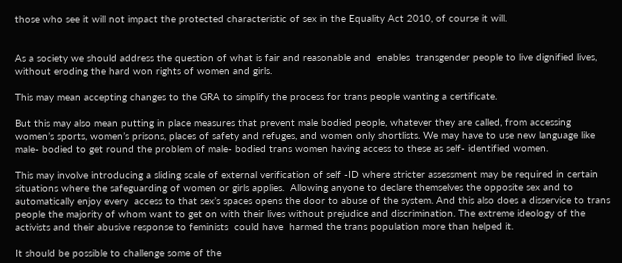those who see it will not impact the protected characteristic of sex in the Equality Act 2010, of course it will.


As a society we should address the question of what is fair and reasonable and  enables  transgender people to live dignified lives, without eroding the hard won rights of women and girls.

This may mean accepting changes to the GRA to simplify the process for trans people wanting a certificate.

But this may also mean putting in place measures that prevent male bodied people, whatever they are called, from accessing women’s sports, women’s prisons, places of safety and refuges, and women only shortlists. We may have to use new language like male- bodied to get round the problem of male- bodied trans women having access to these as self- identified women.

This may involve introducing a sliding scale of external verification of self -ID where stricter assessment may be required in certain situations where the safeguarding of women or girls applies.  Allowing anyone to declare themselves the opposite sex and to automatically enjoy every  access to that sex’s spaces opens the door to abuse of the system. And this also does a disservice to trans people the majority of whom want to get on with their lives without prejudice and discrimination. The extreme ideology of the activists and their abusive response to feminists  could have  harmed the trans population more than helped it.

It should be possible to challenge some of the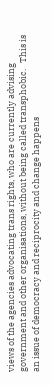views of the agencies advocating trans rights, who are currently advising government and other organisations, without being called transphobic.   This is an issue of democracy and reciprocity and change happens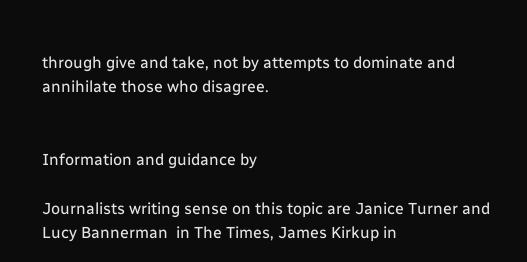through give and take, not by attempts to dominate and annihilate those who disagree.


Information and guidance by

Journalists writing sense on this topic are Janice Turner and Lucy Bannerman  in The Times, James Kirkup in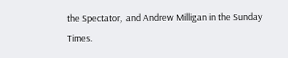the Spectator,  and Andrew Milligan in the Sunday Times.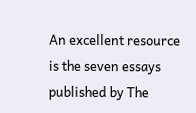An excellent resource is the seven essays published by The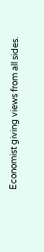Economist giving views from all sides.